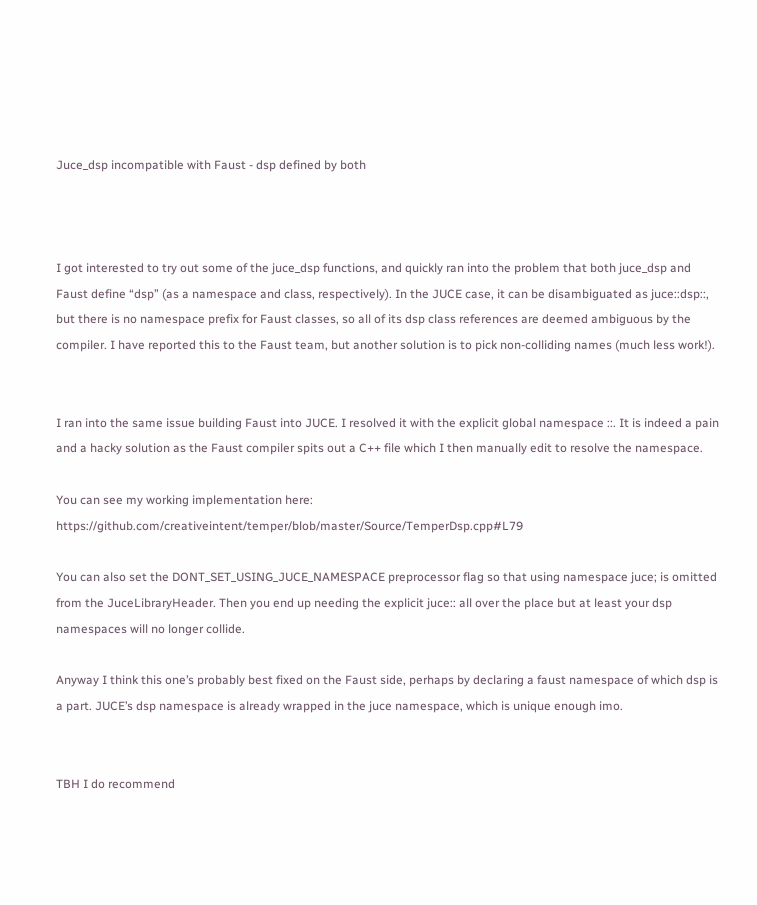Juce_dsp incompatible with Faust - dsp defined by both



I got interested to try out some of the juce_dsp functions, and quickly ran into the problem that both juce_dsp and Faust define “dsp” (as a namespace and class, respectively). In the JUCE case, it can be disambiguated as juce::dsp::, but there is no namespace prefix for Faust classes, so all of its dsp class references are deemed ambiguous by the compiler. I have reported this to the Faust team, but another solution is to pick non-colliding names (much less work!).


I ran into the same issue building Faust into JUCE. I resolved it with the explicit global namespace ::. It is indeed a pain and a hacky solution as the Faust compiler spits out a C++ file which I then manually edit to resolve the namespace.

You can see my working implementation here: https://github.com/creativeintent/temper/blob/master/Source/TemperDsp.cpp#L79

You can also set the DONT_SET_USING_JUCE_NAMESPACE preprocessor flag so that using namespace juce; is omitted from the JuceLibraryHeader. Then you end up needing the explicit juce:: all over the place but at least your dsp namespaces will no longer collide.

Anyway I think this one’s probably best fixed on the Faust side, perhaps by declaring a faust namespace of which dsp is a part. JUCE’s dsp namespace is already wrapped in the juce namespace, which is unique enough imo.


TBH I do recommend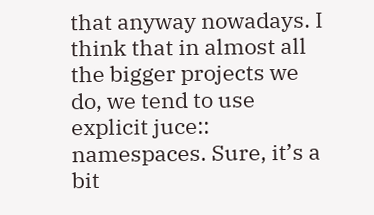that anyway nowadays. I think that in almost all the bigger projects we do, we tend to use explicit juce:: namespaces. Sure, it’s a bit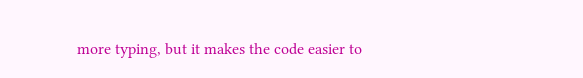more typing, but it makes the code easier to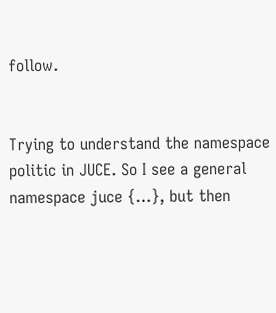follow.


Trying to understand the namespace politic in JUCE. So I see a general
namespace juce {…}, but then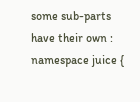some sub-parts have their own : namespace juice {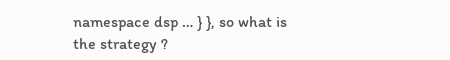namespace dsp … } }, so what is the strategy ?